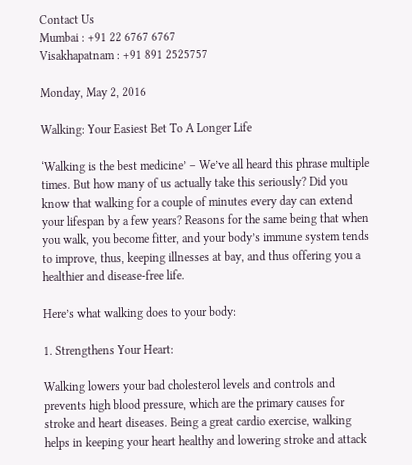Contact Us
Mumbai : +91 22 6767 6767
Visakhapatnam : +91 891 2525757

Monday, May 2, 2016

Walking: Your Easiest Bet To A Longer Life

‘Walking is the best medicine’ – We’ve all heard this phrase multiple times. But how many of us actually take this seriously? Did you know that walking for a couple of minutes every day can extend your lifespan by a few years? Reasons for the same being that when you walk, you become fitter, and your body’s immune system tends to improve, thus, keeping illnesses at bay, and thus offering you a healthier and disease-free life.

Here’s what walking does to your body:

1. Strengthens Your Heart:

Walking lowers your bad cholesterol levels and controls and prevents high blood pressure, which are the primary causes for stroke and heart diseases. Being a great cardio exercise, walking helps in keeping your heart healthy and lowering stroke and attack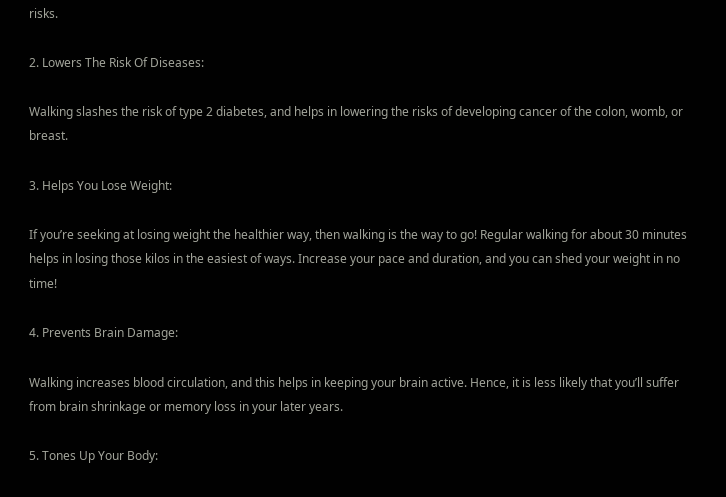risks.

2. Lowers The Risk Of Diseases:

Walking slashes the risk of type 2 diabetes, and helps in lowering the risks of developing cancer of the colon, womb, or breast.

3. Helps You Lose Weight:

If you’re seeking at losing weight the healthier way, then walking is the way to go! Regular walking for about 30 minutes helps in losing those kilos in the easiest of ways. Increase your pace and duration, and you can shed your weight in no time!

4. Prevents Brain Damage:

Walking increases blood circulation, and this helps in keeping your brain active. Hence, it is less likely that you’ll suffer from brain shrinkage or memory loss in your later years.

5. Tones Up Your Body: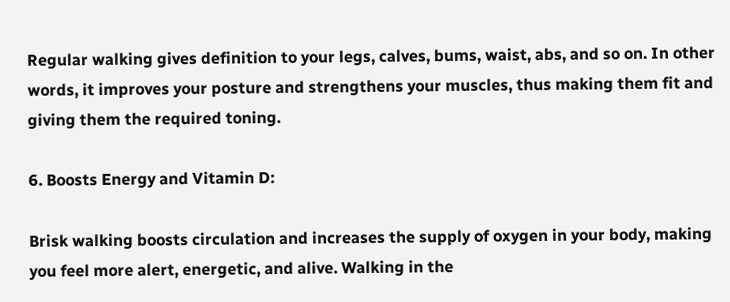Regular walking gives definition to your legs, calves, bums, waist, abs, and so on. In other words, it improves your posture and strengthens your muscles, thus making them fit and giving them the required toning.

6. Boosts Energy and Vitamin D:

Brisk walking boosts circulation and increases the supply of oxygen in your body, making you feel more alert, energetic, and alive. Walking in the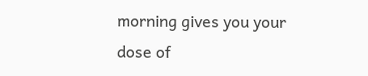morning gives you your dose of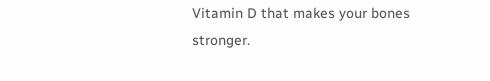Vitamin D that makes your bones stronger.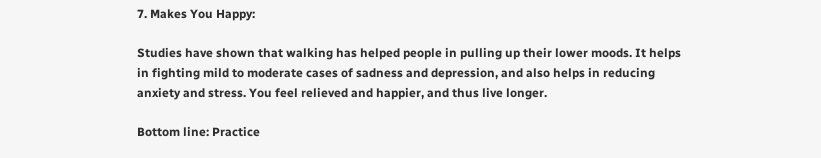7. Makes You Happy:

Studies have shown that walking has helped people in pulling up their lower moods. It helps in fighting mild to moderate cases of sadness and depression, and also helps in reducing anxiety and stress. You feel relieved and happier, and thus live longer.

Bottom line: Practice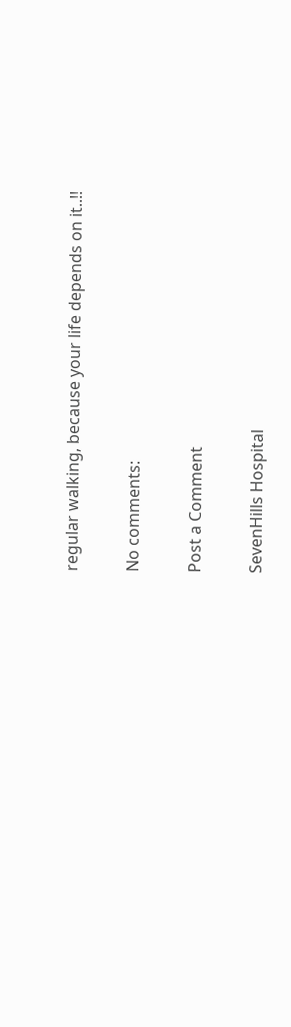regular walking, because your life depends on it..!!

No comments:

Post a Comment

SevenHills Hospital